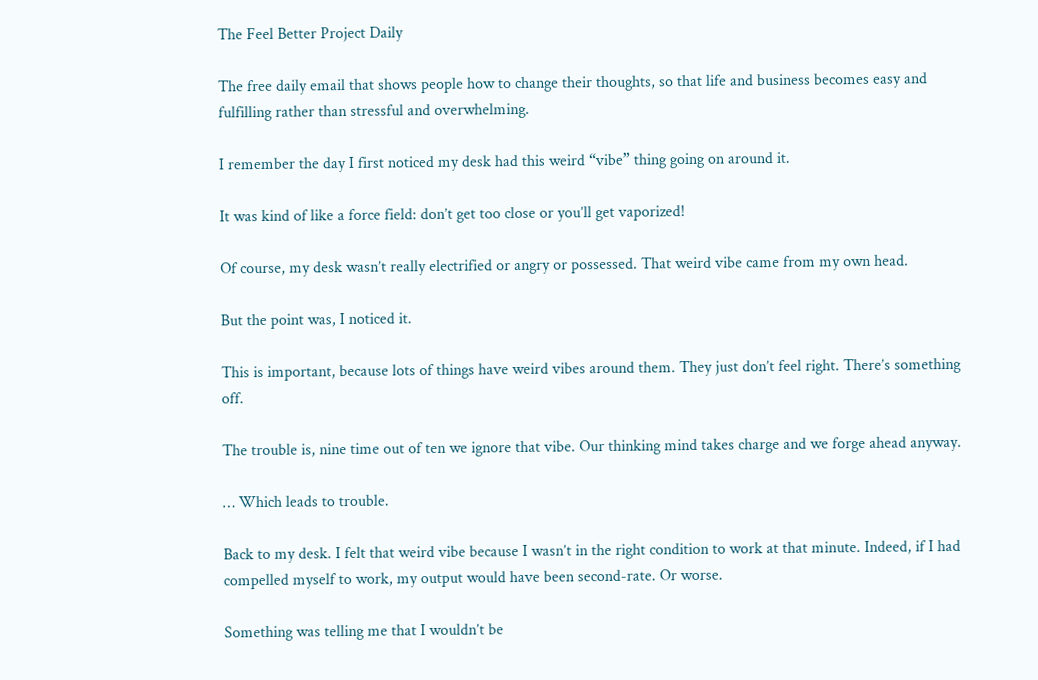The Feel Better Project Daily

The free daily email that shows people how to change their thoughts, so that life and business becomes easy and fulfilling rather than stressful and overwhelming.

I remember the day I first noticed my desk had this weird “vibe” thing going on around it.

It was kind of like a force field: don’t get too close or you’ll get vaporized!

Of course, my desk wasn’t really electrified or angry or possessed. That weird vibe came from my own head.

But the point was, I noticed it.

This is important, because lots of things have weird vibes around them. They just don’t feel right. There’s something off.

The trouble is, nine time out of ten we ignore that vibe. Our thinking mind takes charge and we forge ahead anyway.

… Which leads to trouble.

Back to my desk. I felt that weird vibe because I wasn’t in the right condition to work at that minute. Indeed, if I had compelled myself to work, my output would have been second-rate. Or worse.

Something was telling me that I wouldn’t be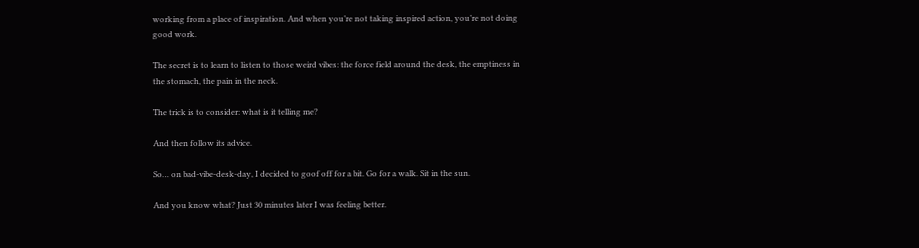working from a place of inspiration. And when you’re not taking inspired action, you’re not doing good work.

The secret is to learn to listen to those weird vibes: the force field around the desk, the emptiness in the stomach, the pain in the neck.

The trick is to consider: what is it telling me?

And then follow its advice.

So… on bad-vibe-desk-day, I decided to goof off for a bit. Go for a walk. Sit in the sun.

And you know what? Just 30 minutes later I was feeling better.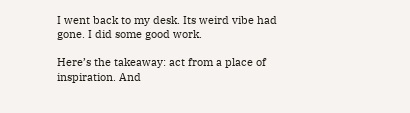I went back to my desk. Its weird vibe had gone. I did some good work.

Here’s the takeaway: act from a place of inspiration. And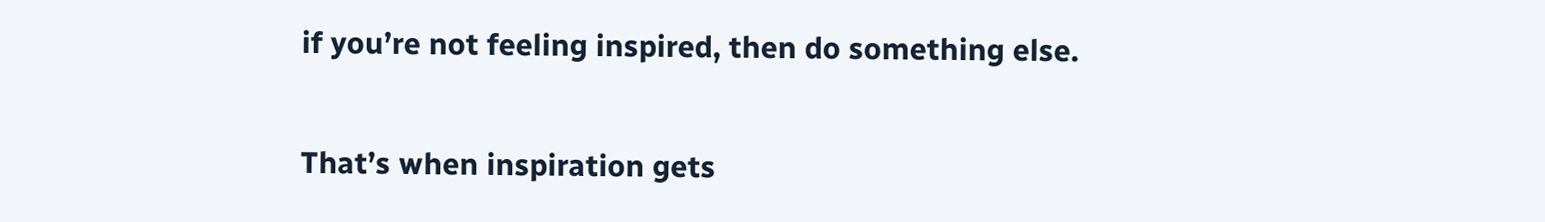if you’re not feeling inspired, then do something else.

That’s when inspiration gets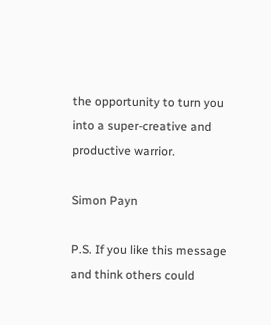the opportunity to turn you into a super-creative and productive warrior.

Simon Payn

P.S. If you like this message and think others could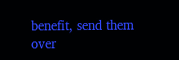benefit, send them over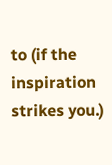to (if the inspiration strikes you.)